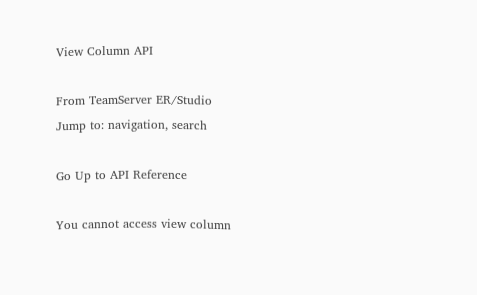View Column API

From TeamServer ER/Studio
Jump to: navigation, search

Go Up to API Reference

You cannot access view column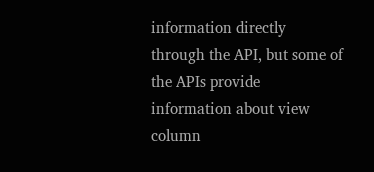information directly through the API, but some of the APIs provide information about view column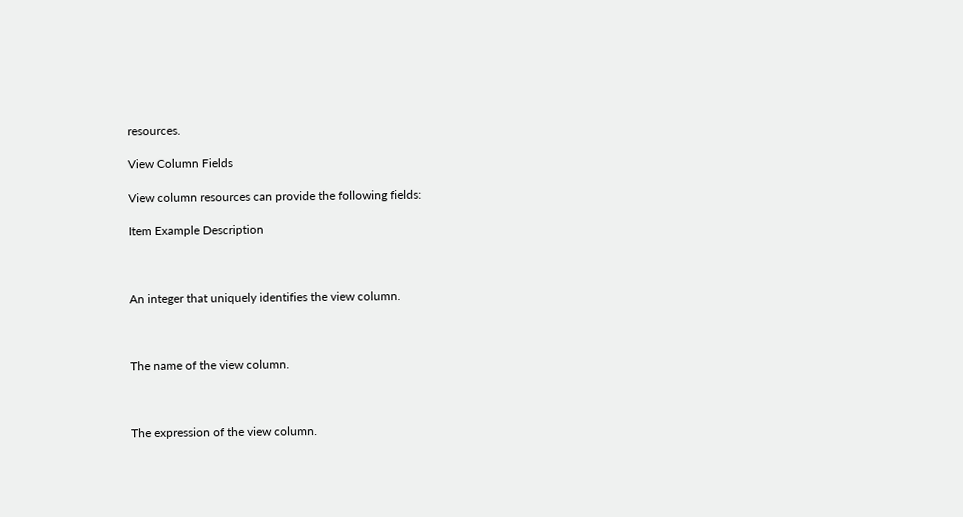resources.

View Column Fields

View column resources can provide the following fields:

Item Example Description



An integer that uniquely identifies the view column.



The name of the view column.



The expression of the view column.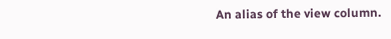An alias of the view column.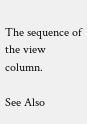The sequence of the view column.

See Also